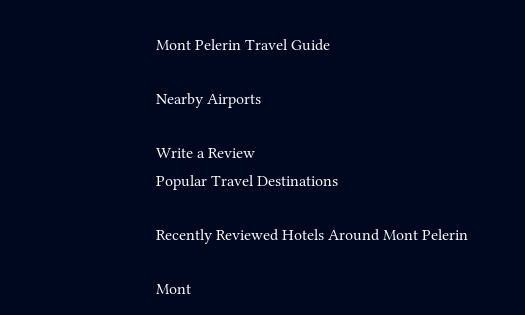Mont Pelerin Travel Guide

Nearby Airports

Write a Review
Popular Travel Destinations

Recently Reviewed Hotels Around Mont Pelerin

Mont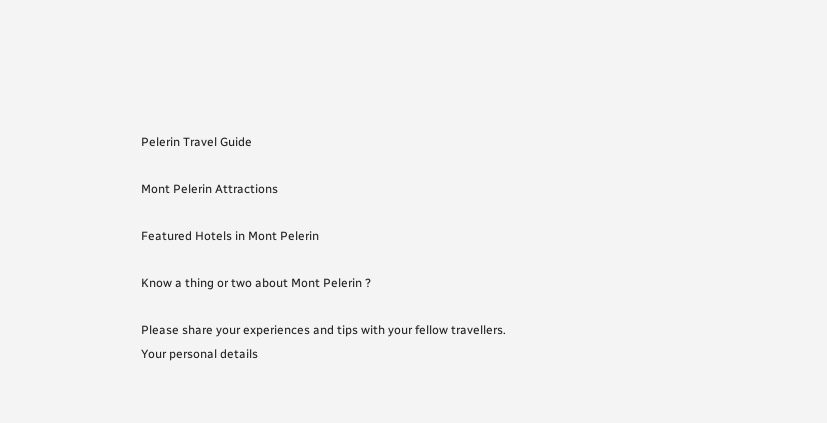Pelerin Travel Guide

Mont Pelerin Attractions

Featured Hotels in Mont Pelerin

Know a thing or two about Mont Pelerin ?

Please share your experiences and tips with your fellow travellers.
Your personal details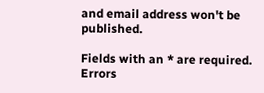and email address won't be published.

Fields with an * are required. Errors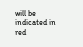will be indicated in red